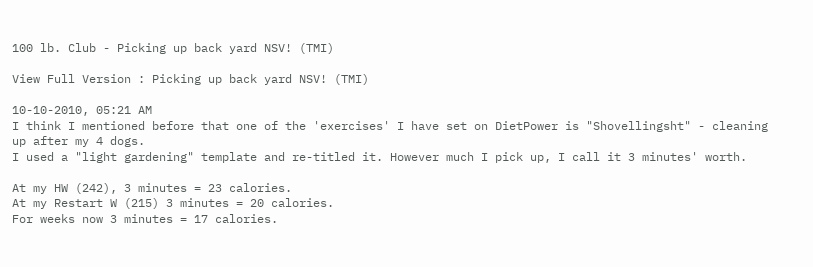100 lb. Club - Picking up back yard NSV! (TMI)

View Full Version : Picking up back yard NSV! (TMI)

10-10-2010, 05:21 AM
I think I mentioned before that one of the 'exercises' I have set on DietPower is "Shovellingsht" - cleaning up after my 4 dogs.
I used a "light gardening" template and re-titled it. However much I pick up, I call it 3 minutes' worth.

At my HW (242), 3 minutes = 23 calories.
At my Restart W (215) 3 minutes = 20 calories.
For weeks now 3 minutes = 17 calories.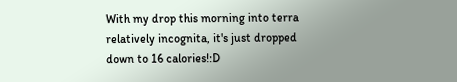With my drop this morning into terra relatively incognita, it's just dropped down to 16 calories!:D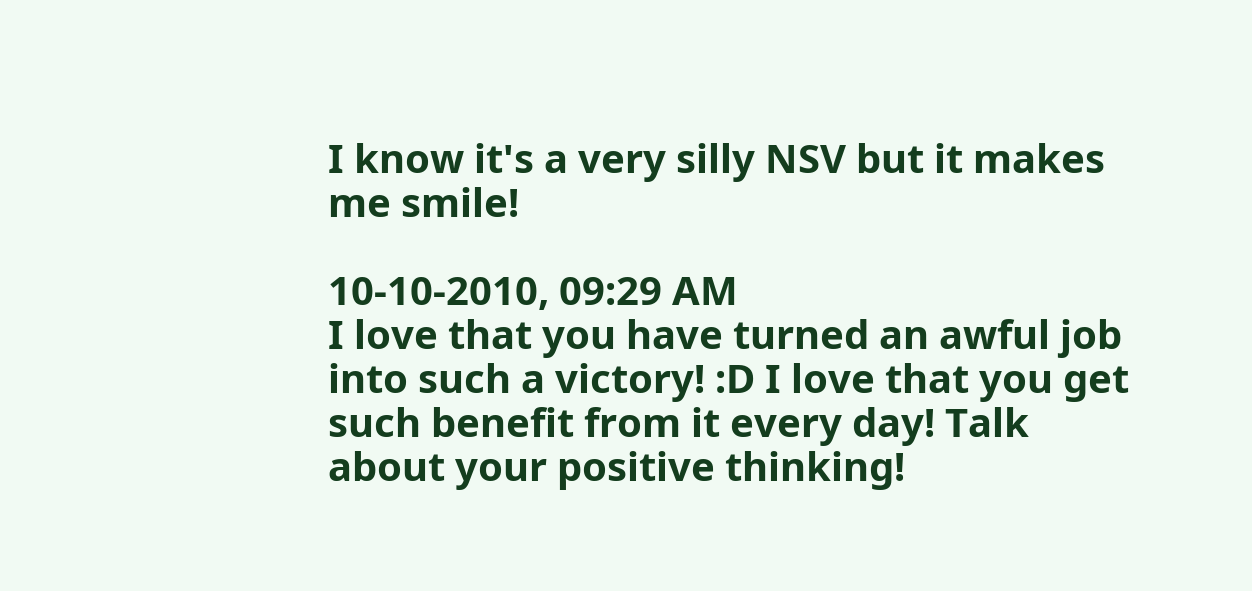I know it's a very silly NSV but it makes me smile!

10-10-2010, 09:29 AM
I love that you have turned an awful job into such a victory! :D I love that you get such benefit from it every day! Talk about your positive thinking!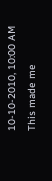10-10-2010, 10:00 AM
This made me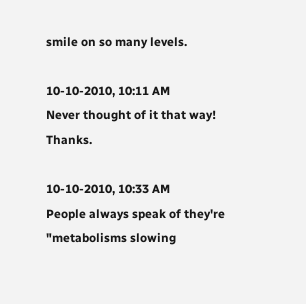smile on so many levels.

10-10-2010, 10:11 AM
Never thought of it that way! Thanks.

10-10-2010, 10:33 AM
People always speak of they're "metabolisms slowing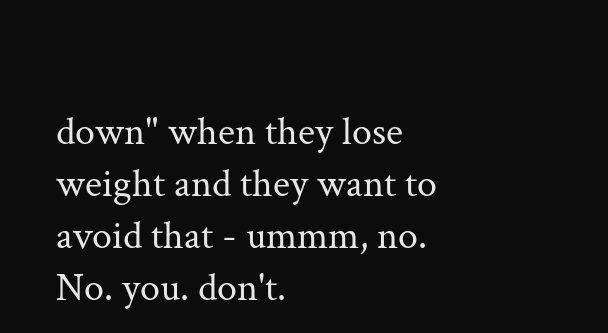down" when they lose weight and they want to avoid that - ummm, no. No. you. don't.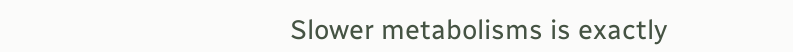Slower metabolisms is exactly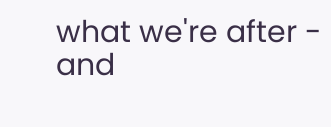what we're after - and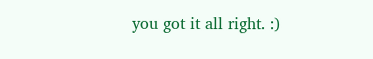you got it all right. :)